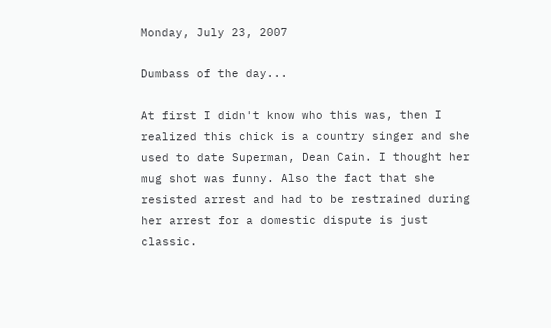Monday, July 23, 2007

Dumbass of the day...

At first I didn't know who this was, then I realized this chick is a country singer and she used to date Superman, Dean Cain. I thought her mug shot was funny. Also the fact that she resisted arrest and had to be restrained during her arrest for a domestic dispute is just classic.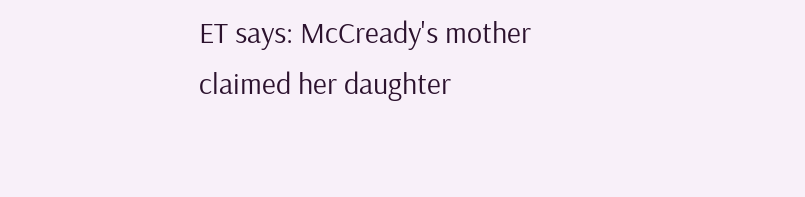ET says: McCready's mother claimed her daughter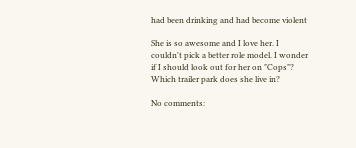had been drinking and had become violent

She is so awesome and I love her. I couldn't pick a better role model. I wonder if I should look out for her on "Cops"? Which trailer park does she live in?

No comments: